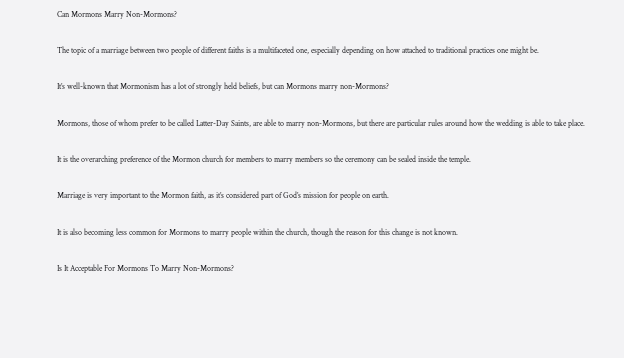Can Mormons Marry Non-Mormons?

The topic of a marriage between two people of different faiths is a multifaceted one, especially depending on how attached to traditional practices one might be.

It’s well-known that Mormonism has a lot of strongly held beliefs, but can Mormons marry non-Mormons?

Mormons, those of whom prefer to be called Latter-Day Saints, are able to marry non-Mormons, but there are particular rules around how the wedding is able to take place.

It is the overarching preference of the Mormon church for members to marry members so the ceremony can be sealed inside the temple.

Marriage is very important to the Mormon faith, as it’s considered part of God’s mission for people on earth.

It is also becoming less common for Mormons to marry people within the church, though the reason for this change is not known.

Is It Acceptable For Mormons To Marry Non-Mormons?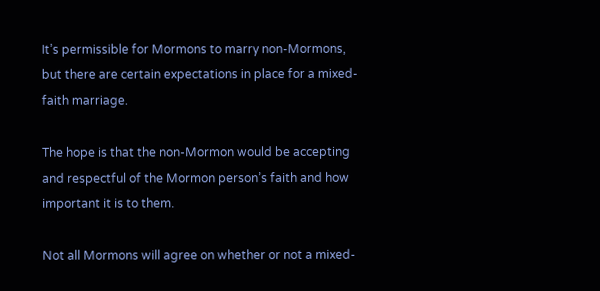It’s permissible for Mormons to marry non-Mormons, but there are certain expectations in place for a mixed-faith marriage.

The hope is that the non-Mormon would be accepting and respectful of the Mormon person’s faith and how important it is to them.

Not all Mormons will agree on whether or not a mixed-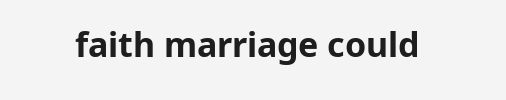faith marriage could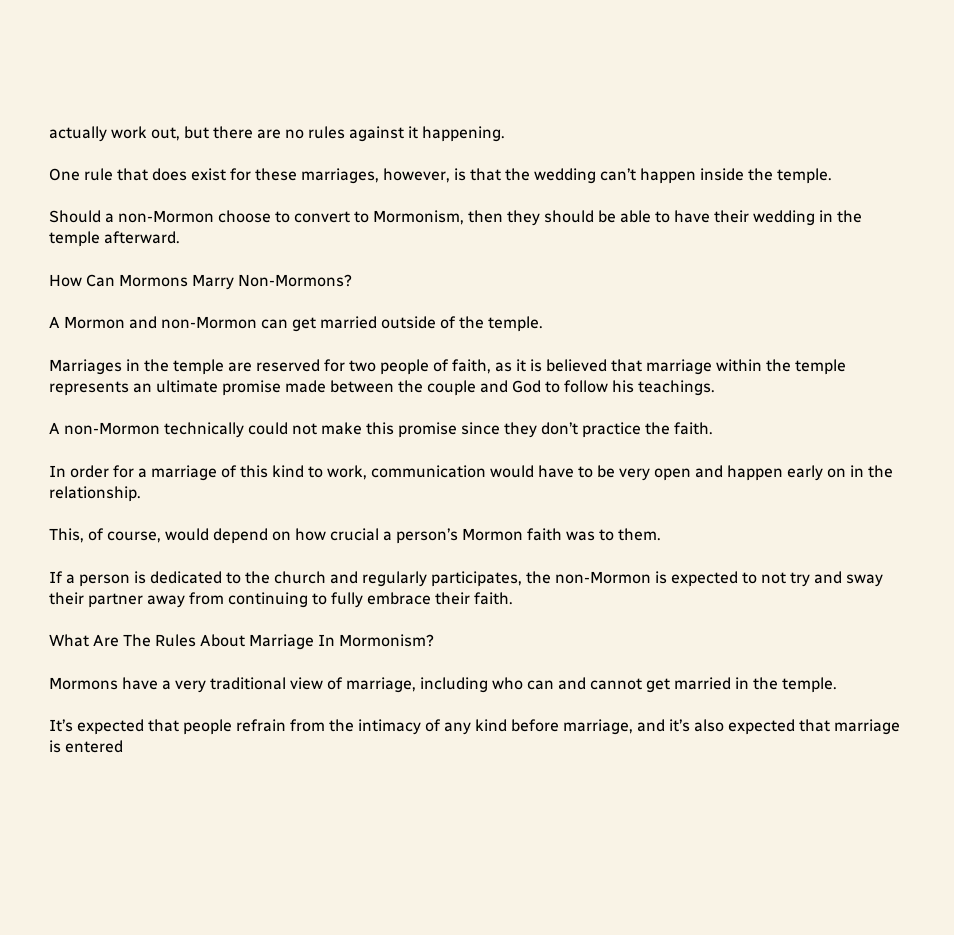actually work out, but there are no rules against it happening.

One rule that does exist for these marriages, however, is that the wedding can’t happen inside the temple.

Should a non-Mormon choose to convert to Mormonism, then they should be able to have their wedding in the temple afterward.

How Can Mormons Marry Non-Mormons?

A Mormon and non-Mormon can get married outside of the temple.

Marriages in the temple are reserved for two people of faith, as it is believed that marriage within the temple represents an ultimate promise made between the couple and God to follow his teachings.

A non-Mormon technically could not make this promise since they don’t practice the faith.

In order for a marriage of this kind to work, communication would have to be very open and happen early on in the relationship.

This, of course, would depend on how crucial a person’s Mormon faith was to them.

If a person is dedicated to the church and regularly participates, the non-Mormon is expected to not try and sway their partner away from continuing to fully embrace their faith.

What Are The Rules About Marriage In Mormonism?

Mormons have a very traditional view of marriage, including who can and cannot get married in the temple.

It’s expected that people refrain from the intimacy of any kind before marriage, and it’s also expected that marriage is entered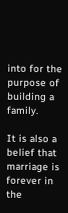into for the purpose of building a family.

It is also a belief that marriage is forever in the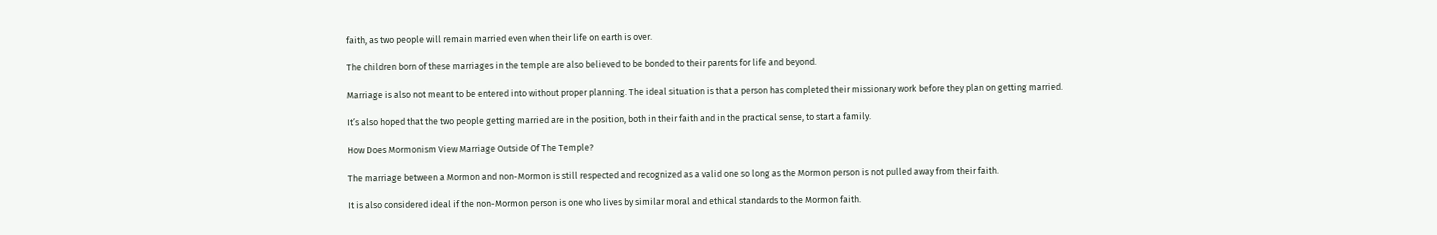faith, as two people will remain married even when their life on earth is over.

The children born of these marriages in the temple are also believed to be bonded to their parents for life and beyond.

Marriage is also not meant to be entered into without proper planning. The ideal situation is that a person has completed their missionary work before they plan on getting married.

It’s also hoped that the two people getting married are in the position, both in their faith and in the practical sense, to start a family.

How Does Mormonism View Marriage Outside Of The Temple?

The marriage between a Mormon and non-Mormon is still respected and recognized as a valid one so long as the Mormon person is not pulled away from their faith.

It is also considered ideal if the non-Mormon person is one who lives by similar moral and ethical standards to the Mormon faith.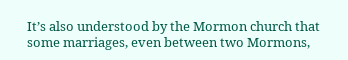It’s also understood by the Mormon church that some marriages, even between two Mormons,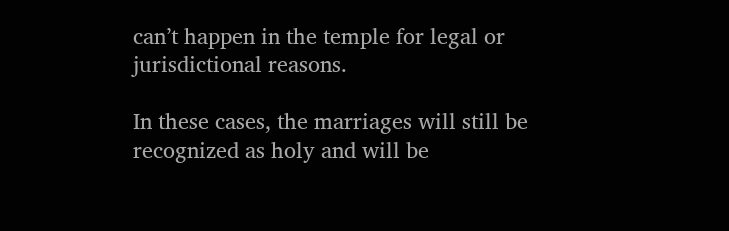can’t happen in the temple for legal or jurisdictional reasons.

In these cases, the marriages will still be recognized as holy and will be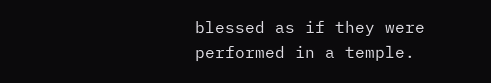blessed as if they were performed in a temple.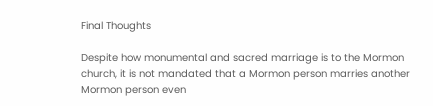Final Thoughts

Despite how monumental and sacred marriage is to the Mormon church, it is not mandated that a Mormon person marries another Mormon person even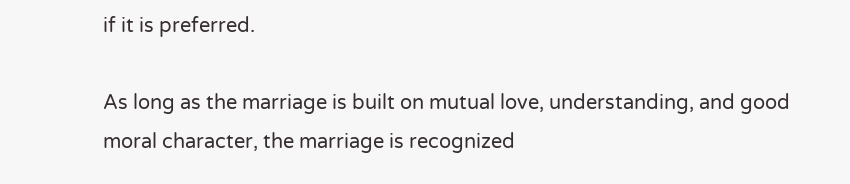if it is preferred.

As long as the marriage is built on mutual love, understanding, and good moral character, the marriage is recognized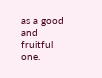as a good and fruitful one.